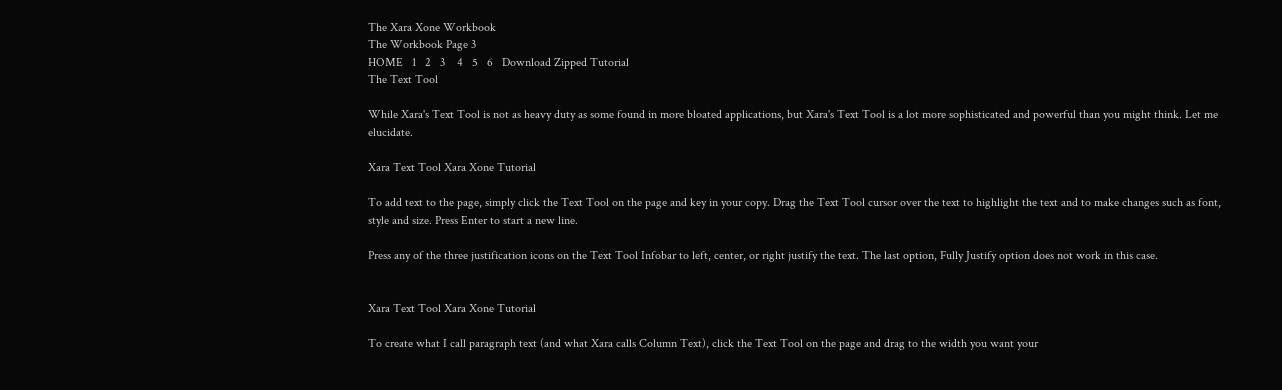The Xara Xone Workbook
The Workbook Page 3
HOME   1   2   3    4   5   6   Download Zipped Tutorial
The Text Tool

While Xara's Text Tool is not as heavy duty as some found in more bloated applications, but Xara's Text Tool is a lot more sophisticated and powerful than you might think. Let me elucidate.

Xara Text Tool Xara Xone Tutorial

To add text to the page, simply click the Text Tool on the page and key in your copy. Drag the Text Tool cursor over the text to highlight the text and to make changes such as font, style and size. Press Enter to start a new line.

Press any of the three justification icons on the Text Tool Infobar to left, center, or right justify the text. The last option, Fully Justify option does not work in this case.


Xara Text Tool Xara Xone Tutorial

To create what I call paragraph text (and what Xara calls Column Text), click the Text Tool on the page and drag to the width you want your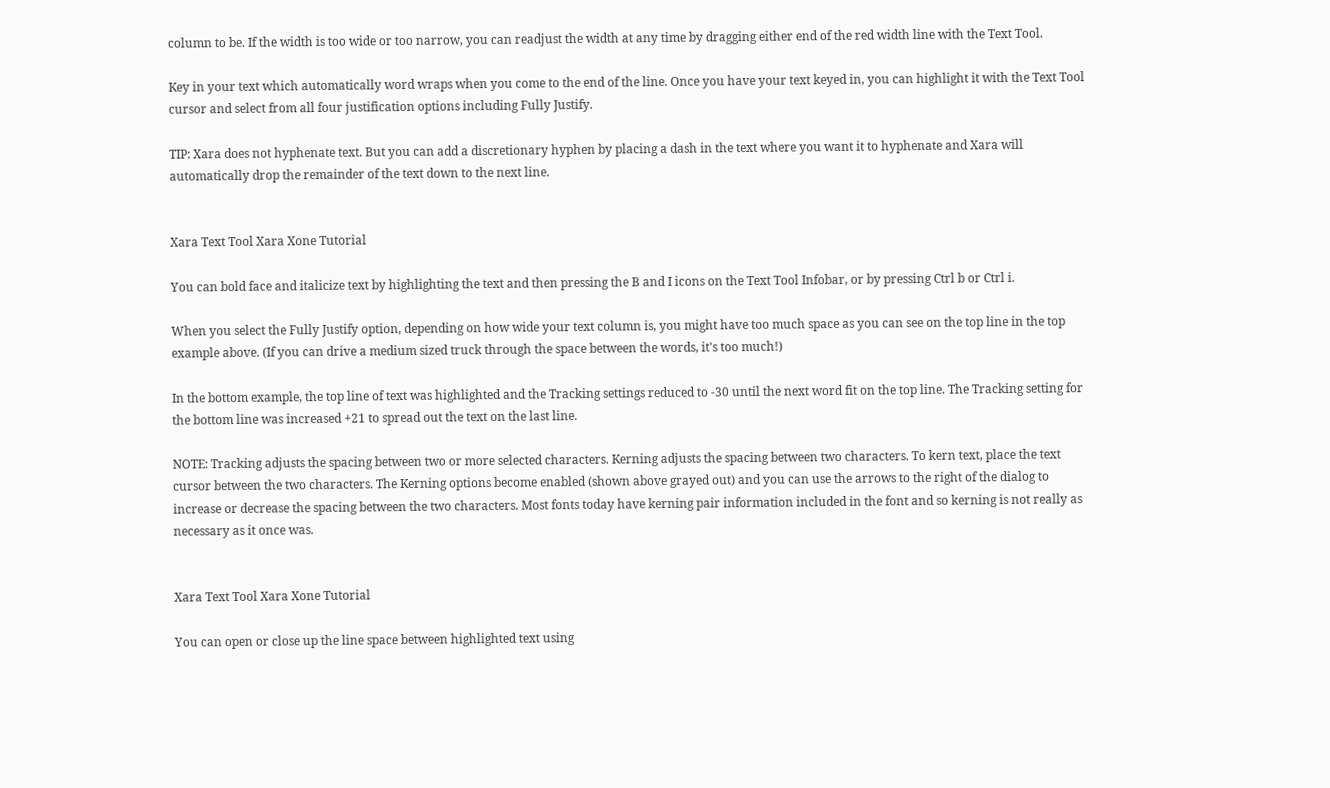column to be. If the width is too wide or too narrow, you can readjust the width at any time by dragging either end of the red width line with the Text Tool.

Key in your text which automatically word wraps when you come to the end of the line. Once you have your text keyed in, you can highlight it with the Text Tool cursor and select from all four justification options including Fully Justify.

TIP: Xara does not hyphenate text. But you can add a discretionary hyphen by placing a dash in the text where you want it to hyphenate and Xara will automatically drop the remainder of the text down to the next line.


Xara Text Tool Xara Xone Tutorial

You can bold face and italicize text by highlighting the text and then pressing the B and I icons on the Text Tool Infobar, or by pressing Ctrl b or Ctrl i.

When you select the Fully Justify option, depending on how wide your text column is, you might have too much space as you can see on the top line in the top example above. (If you can drive a medium sized truck through the space between the words, it's too much!)

In the bottom example, the top line of text was highlighted and the Tracking settings reduced to -30 until the next word fit on the top line. The Tracking setting for the bottom line was increased +21 to spread out the text on the last line.

NOTE: Tracking adjusts the spacing between two or more selected characters. Kerning adjusts the spacing between two characters. To kern text, place the text cursor between the two characters. The Kerning options become enabled (shown above grayed out) and you can use the arrows to the right of the dialog to increase or decrease the spacing between the two characters. Most fonts today have kerning pair information included in the font and so kerning is not really as necessary as it once was.


Xara Text Tool Xara Xone Tutorial

You can open or close up the line space between highlighted text using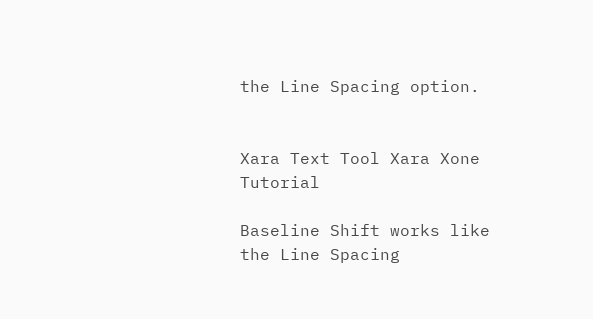the Line Spacing option.


Xara Text Tool Xara Xone Tutorial

Baseline Shift works like the Line Spacing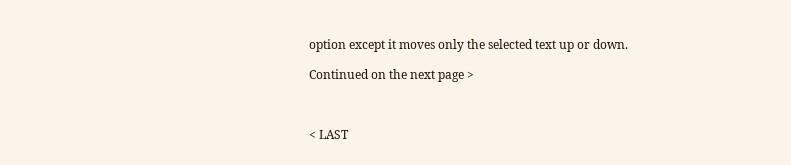option except it moves only the selected text up or down.

Continued on the next page >



< LAST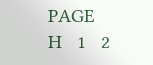PAGE       H   1   2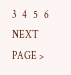3   4   5   6       NEXT PAGE >